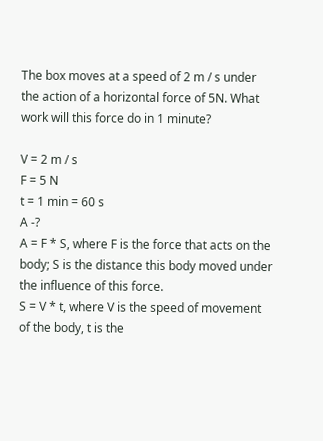The box moves at a speed of 2 m / s under the action of a horizontal force of 5N. What work will this force do in 1 minute?

V = 2 m / s
F = 5 N
t = 1 min = 60 s
A -?
A = F * S, where F is the force that acts on the body; S is the distance this body moved under the influence of this force.
S = V * t, where V is the speed of movement of the body, t is the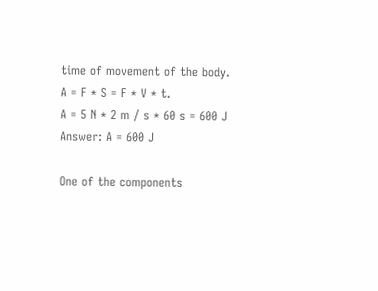time of movement of the body.
A = F * S = F * V * t.
A = 5 N * 2 m / s * 60 s = 600 J
Answer: A = 600 J

One of the components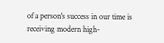of a person's success in our time is receiving modern high-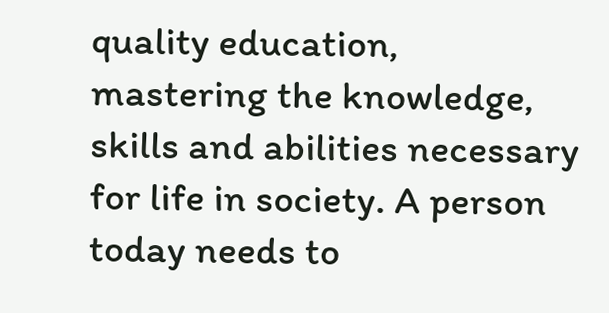quality education, mastering the knowledge, skills and abilities necessary for life in society. A person today needs to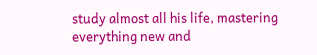study almost all his life, mastering everything new and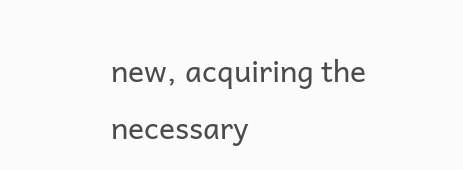new, acquiring the necessary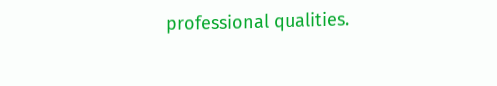professional qualities.